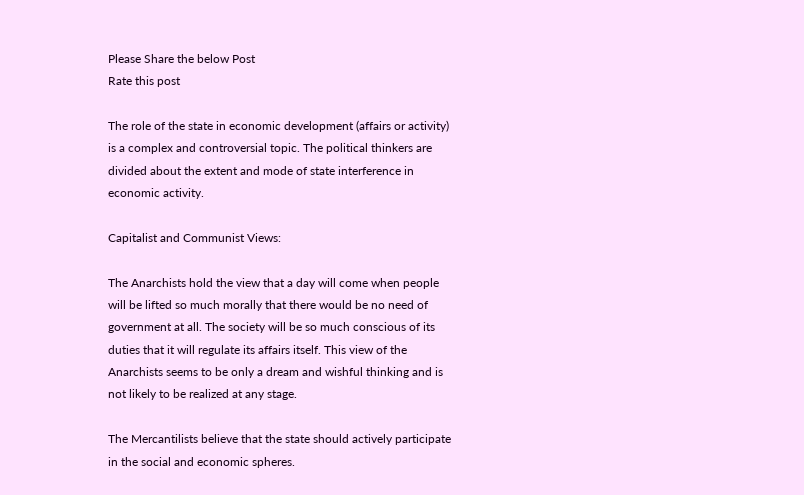Please Share the below Post
Rate this post

The role of the state in economic development (affairs or activity) is a complex and controversial topic. The political thinkers are divided about the extent and mode of state interference in economic activity.

Capitalist and Communist Views:

The Anarchists hold the view that a day will come when people will be lifted so much morally that there would be no need of government at all. The society will be so much conscious of its duties that it will regulate its affairs itself. This view of the Anarchists seems to be only a dream and wishful thinking and is not likely to be realized at any stage.

The Mercantilists believe that the state should actively participate in the social and economic spheres.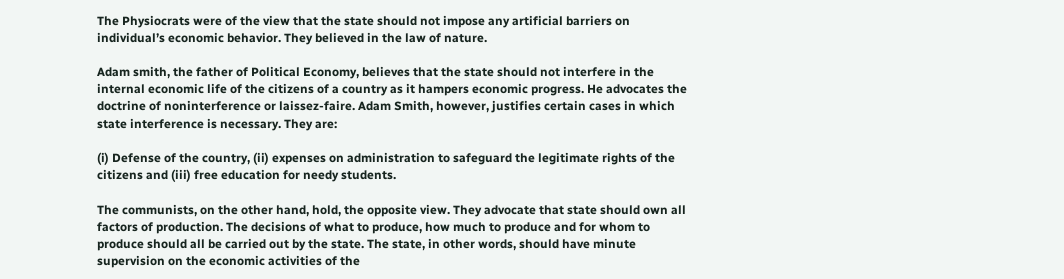The Physiocrats were of the view that the state should not impose any artificial barriers on individual’s economic behavior. They believed in the law of nature.

Adam smith, the father of Political Economy, believes that the state should not interfere in the internal economic life of the citizens of a country as it hampers economic progress. He advocates the doctrine of noninterference or laissez-faire. Adam Smith, however, justifies certain cases in which state interference is necessary. They are:

(i) Defense of the country, (ii) expenses on administration to safeguard the legitimate rights of the citizens and (iii) free education for needy students.

The communists, on the other hand, hold, the opposite view. They advocate that state should own all factors of production. The decisions of what to produce, how much to produce and for whom to produce should all be carried out by the state. The state, in other words, should have minute supervision on the economic activities of the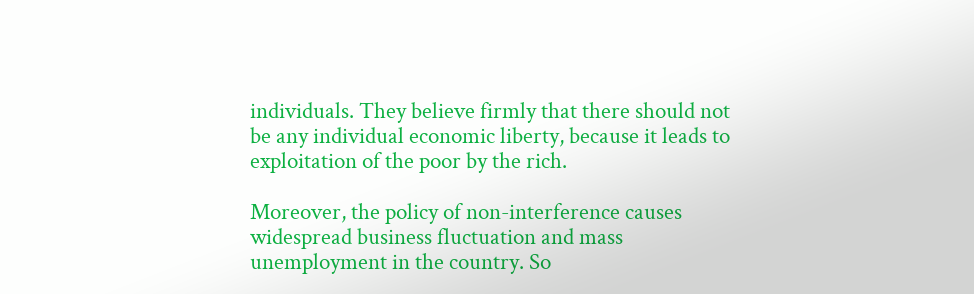individuals. They believe firmly that there should not be any individual economic liberty, because it leads to exploitation of the poor by the rich.

Moreover, the policy of non-interference causes widespread business fluctuation and mass unemployment in the country. So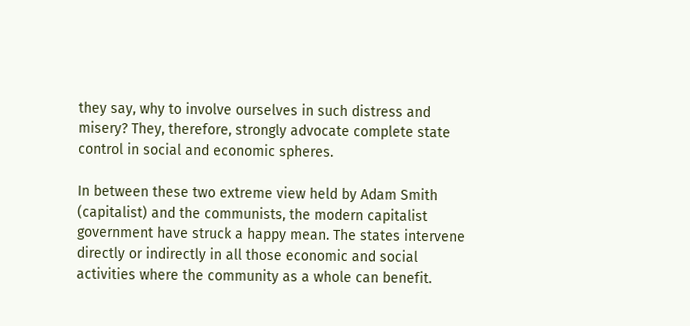they say, why to involve ourselves in such distress and misery? They, therefore, strongly advocate complete state control in social and economic spheres.

In between these two extreme view held by Adam Smith (capitalist) and the communists, the modern capitalist government have struck a happy mean. The states intervene directly or indirectly in all those economic and social activities where the community as a whole can benefit.